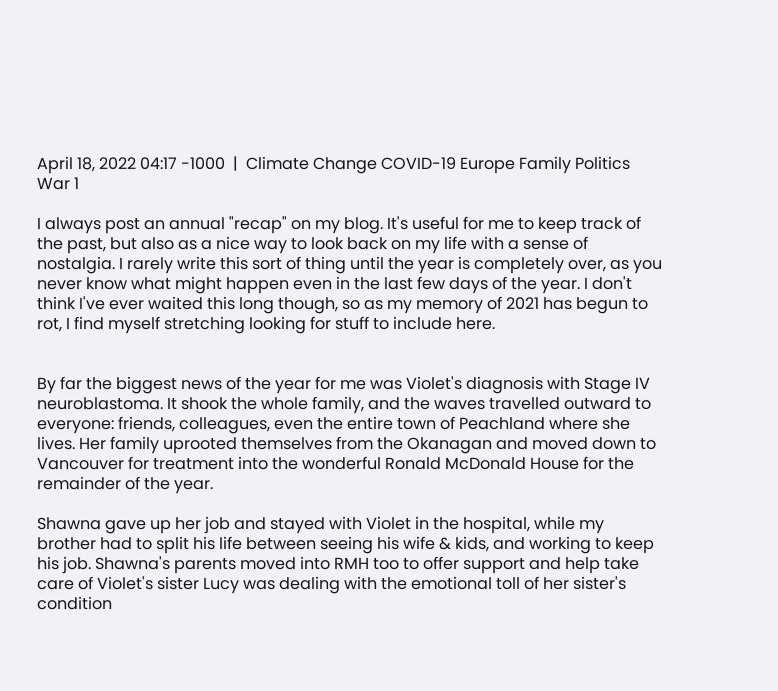April 18, 2022 04:17 -1000  |  Climate Change COVID-19 Europe Family Politics War 1

I always post an annual "recap" on my blog. It's useful for me to keep track of the past, but also as a nice way to look back on my life with a sense of nostalgia. I rarely write this sort of thing until the year is completely over, as you never know what might happen even in the last few days of the year. I don't think I've ever waited this long though, so as my memory of 2021 has begun to rot, I find myself stretching looking for stuff to include here.


By far the biggest news of the year for me was Violet's diagnosis with Stage IV neuroblastoma. It shook the whole family, and the waves travelled outward to everyone: friends, colleagues, even the entire town of Peachland where she lives. Her family uprooted themselves from the Okanagan and moved down to Vancouver for treatment into the wonderful Ronald McDonald House for the remainder of the year.

Shawna gave up her job and stayed with Violet in the hospital, while my brother had to split his life between seeing his wife & kids, and working to keep his job. Shawna's parents moved into RMH too to offer support and help take care of Violet's sister Lucy was dealing with the emotional toll of her sister's condition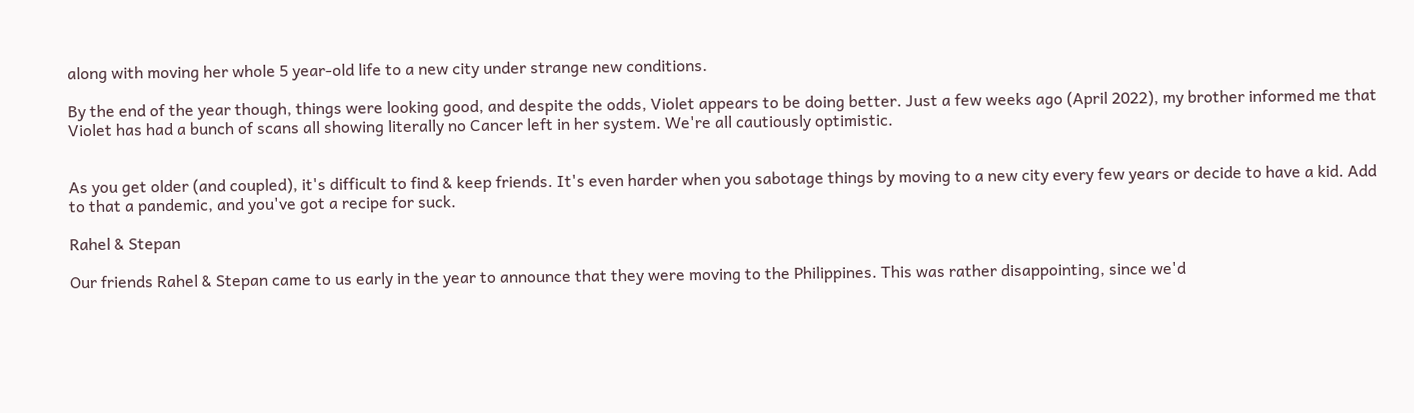along with moving her whole 5 year-old life to a new city under strange new conditions.

By the end of the year though, things were looking good, and despite the odds, Violet appears to be doing better. Just a few weeks ago (April 2022), my brother informed me that Violet has had a bunch of scans all showing literally no Cancer left in her system. We're all cautiously optimistic.


As you get older (and coupled), it's difficult to find & keep friends. It's even harder when you sabotage things by moving to a new city every few years or decide to have a kid. Add to that a pandemic, and you've got a recipe for suck.

Rahel & Stepan

Our friends Rahel & Stepan came to us early in the year to announce that they were moving to the Philippines. This was rather disappointing, since we'd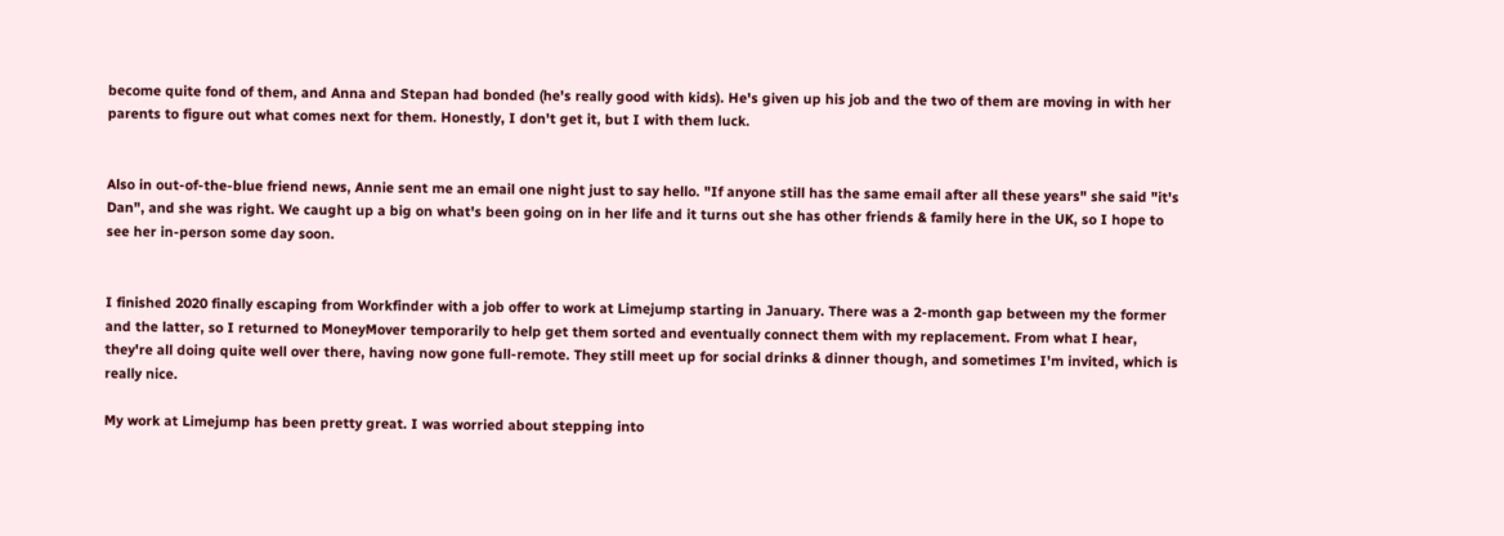become quite fond of them, and Anna and Stepan had bonded (he's really good with kids). He's given up his job and the two of them are moving in with her parents to figure out what comes next for them. Honestly, I don't get it, but I with them luck.


Also in out-of-the-blue friend news, Annie sent me an email one night just to say hello. "If anyone still has the same email after all these years" she said "it's Dan", and she was right. We caught up a big on what's been going on in her life and it turns out she has other friends & family here in the UK, so I hope to see her in-person some day soon.


I finished 2020 finally escaping from Workfinder with a job offer to work at Limejump starting in January. There was a 2-month gap between my the former and the latter, so I returned to MoneyMover temporarily to help get them sorted and eventually connect them with my replacement. From what I hear, they're all doing quite well over there, having now gone full-remote. They still meet up for social drinks & dinner though, and sometimes I'm invited, which is really nice.

My work at Limejump has been pretty great. I was worried about stepping into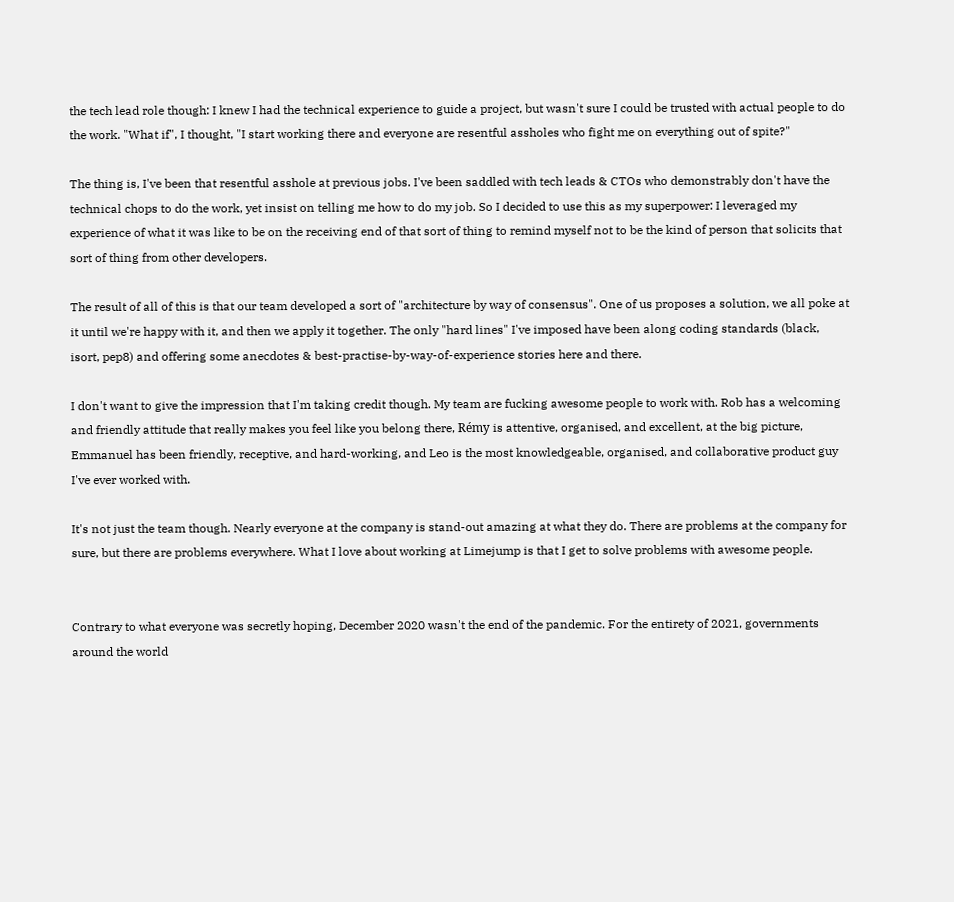the tech lead role though: I knew I had the technical experience to guide a project, but wasn't sure I could be trusted with actual people to do the work. "What if", I thought, "I start working there and everyone are resentful assholes who fight me on everything out of spite?"

The thing is, I've been that resentful asshole at previous jobs. I've been saddled with tech leads & CTOs who demonstrably don't have the technical chops to do the work, yet insist on telling me how to do my job. So I decided to use this as my superpower: I leveraged my experience of what it was like to be on the receiving end of that sort of thing to remind myself not to be the kind of person that solicits that sort of thing from other developers.

The result of all of this is that our team developed a sort of "architecture by way of consensus". One of us proposes a solution, we all poke at it until we're happy with it, and then we apply it together. The only "hard lines" I've imposed have been along coding standards (black, isort, pep8) and offering some anecdotes & best-practise-by-way-of-experience stories here and there.

I don't want to give the impression that I'm taking credit though. My team are fucking awesome people to work with. Rob has a welcoming and friendly attitude that really makes you feel like you belong there, Rémy is attentive, organised, and excellent, at the big picture, Emmanuel has been friendly, receptive, and hard-working, and Leo is the most knowledgeable, organised, and collaborative product guy I've ever worked with.

It's not just the team though. Nearly everyone at the company is stand-out amazing at what they do. There are problems at the company for sure, but there are problems everywhere. What I love about working at Limejump is that I get to solve problems with awesome people.


Contrary to what everyone was secretly hoping, December 2020 wasn't the end of the pandemic. For the entirety of 2021, governments around the world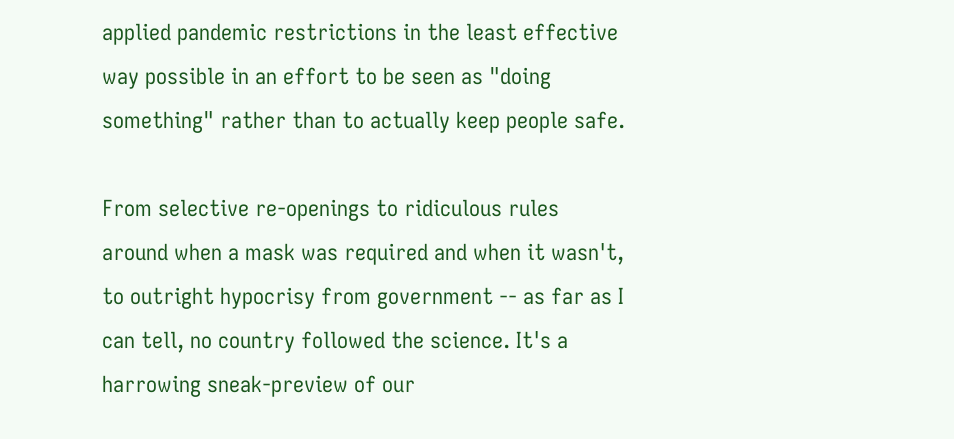applied pandemic restrictions in the least effective way possible in an effort to be seen as "doing something" rather than to actually keep people safe.

From selective re-openings to ridiculous rules around when a mask was required and when it wasn't, to outright hypocrisy from government -- as far as I can tell, no country followed the science. It's a harrowing sneak-preview of our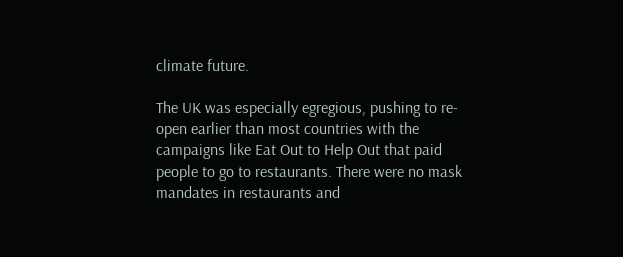climate future.

The UK was especially egregious, pushing to re-open earlier than most countries with the campaigns like Eat Out to Help Out that paid people to go to restaurants. There were no mask mandates in restaurants and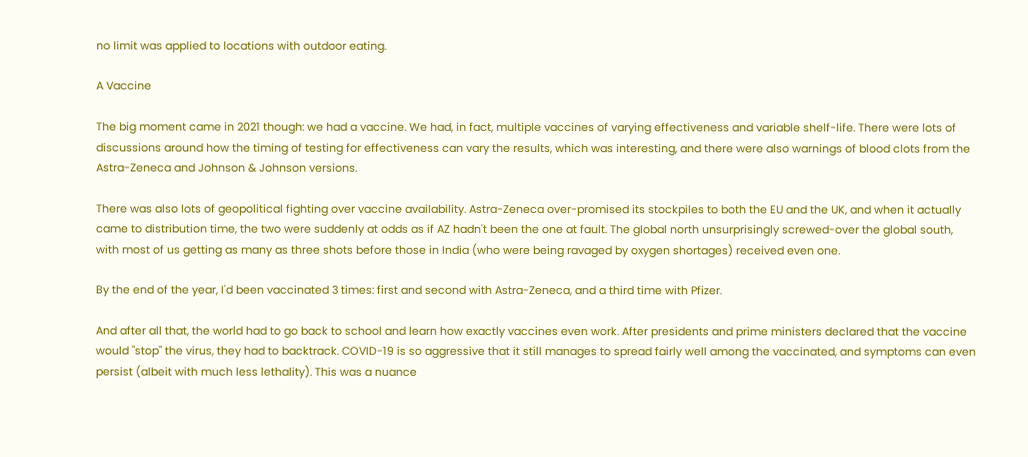no limit was applied to locations with outdoor eating.

A Vaccine

The big moment came in 2021 though: we had a vaccine. We had, in fact, multiple vaccines of varying effectiveness and variable shelf-life. There were lots of discussions around how the timing of testing for effectiveness can vary the results, which was interesting, and there were also warnings of blood clots from the Astra-Zeneca and Johnson & Johnson versions.

There was also lots of geopolitical fighting over vaccine availability. Astra-Zeneca over-promised its stockpiles to both the EU and the UK, and when it actually came to distribution time, the two were suddenly at odds as if AZ hadn't been the one at fault. The global north unsurprisingly screwed-over the global south, with most of us getting as many as three shots before those in India (who were being ravaged by oxygen shortages) received even one.

By the end of the year, I'd been vaccinated 3 times: first and second with Astra-Zeneca, and a third time with Pfizer.

And after all that, the world had to go back to school and learn how exactly vaccines even work. After presidents and prime ministers declared that the vaccine would "stop" the virus, they had to backtrack. COVID-19 is so aggressive that it still manages to spread fairly well among the vaccinated, and symptoms can even persist (albeit with much less lethality). This was a nuance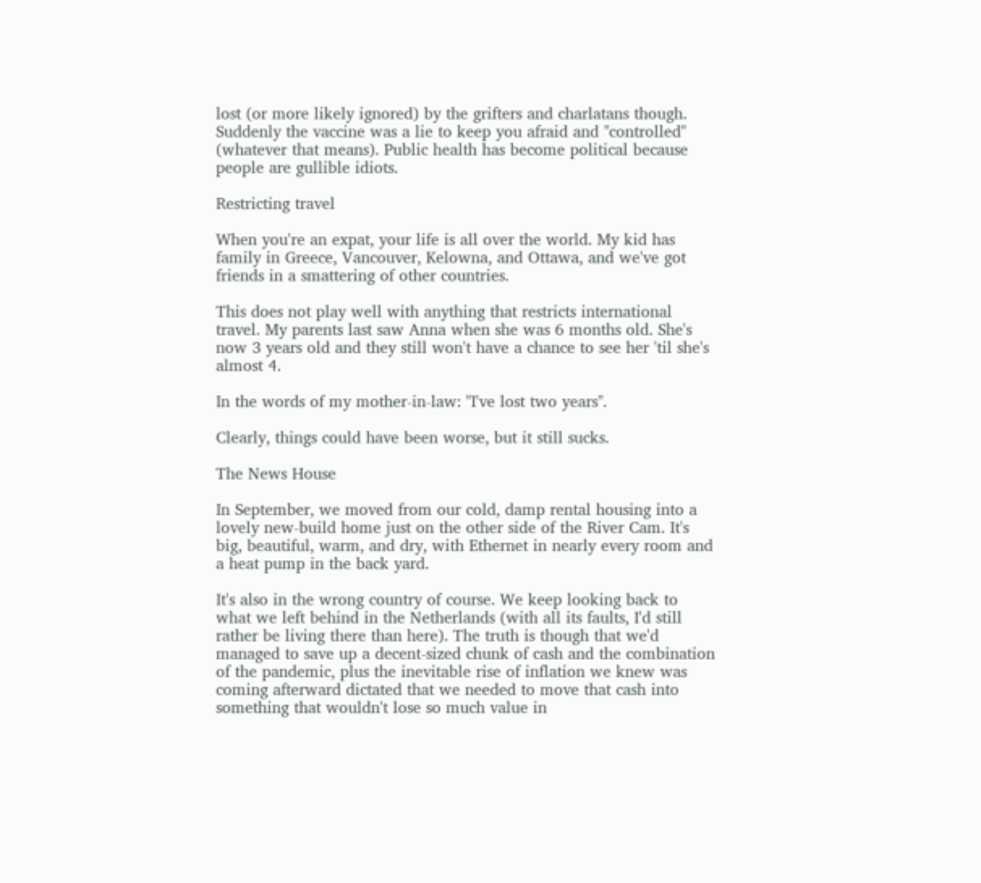lost (or more likely ignored) by the grifters and charlatans though. Suddenly the vaccine was a lie to keep you afraid and "controlled" (whatever that means). Public health has become political because people are gullible idiots.

Restricting travel

When you're an expat, your life is all over the world. My kid has family in Greece, Vancouver, Kelowna, and Ottawa, and we've got friends in a smattering of other countries.

This does not play well with anything that restricts international travel. My parents last saw Anna when she was 6 months old. She's now 3 years old and they still won't have a chance to see her 'til she's almost 4.

In the words of my mother-in-law: "I've lost two years".

Clearly, things could have been worse, but it still sucks.

The News House

In September, we moved from our cold, damp rental housing into a lovely new-build home just on the other side of the River Cam. It's big, beautiful, warm, and dry, with Ethernet in nearly every room and a heat pump in the back yard.

It's also in the wrong country of course. We keep looking back to what we left behind in the Netherlands (with all its faults, I'd still rather be living there than here). The truth is though that we'd managed to save up a decent-sized chunk of cash and the combination of the pandemic, plus the inevitable rise of inflation we knew was coming afterward dictated that we needed to move that cash into something that wouldn't lose so much value in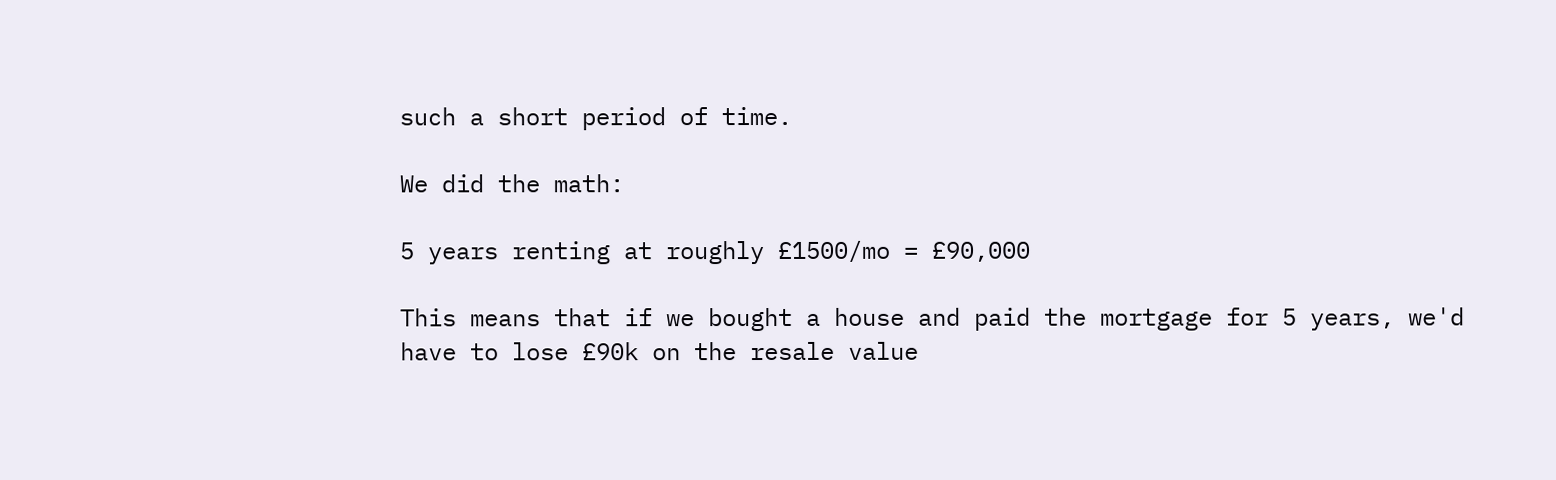such a short period of time.

We did the math:

5 years renting at roughly £1500/mo = £90,000

This means that if we bought a house and paid the mortgage for 5 years, we'd have to lose £90k on the resale value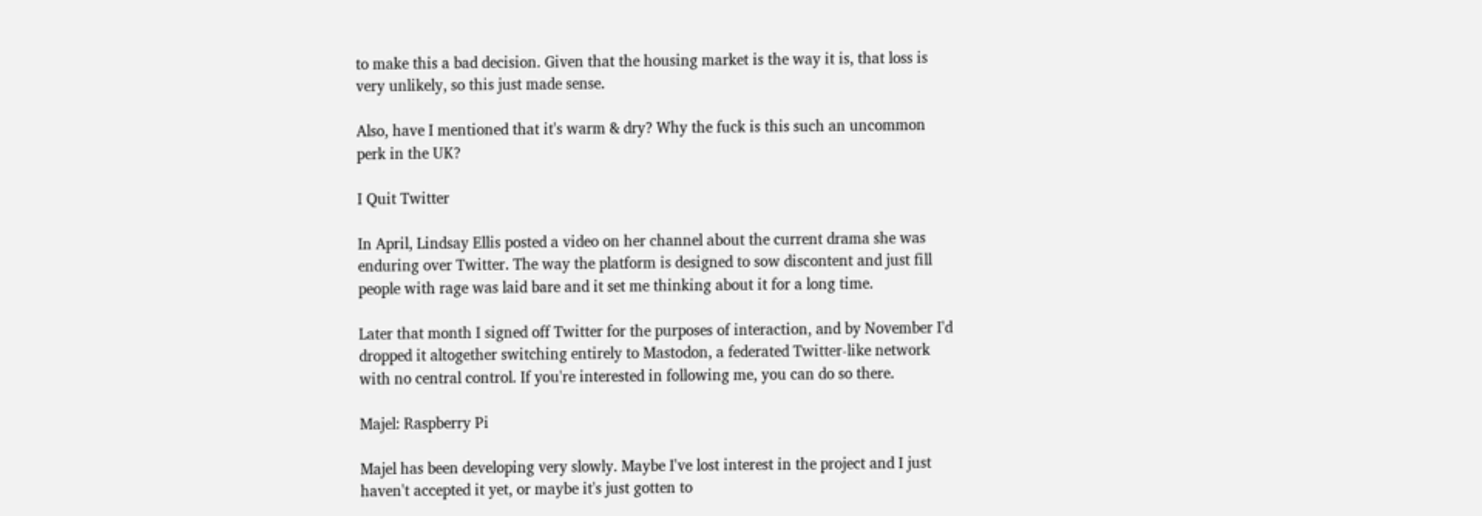to make this a bad decision. Given that the housing market is the way it is, that loss is very unlikely, so this just made sense.

Also, have I mentioned that it's warm & dry? Why the fuck is this such an uncommon perk in the UK?

I Quit Twitter

In April, Lindsay Ellis posted a video on her channel about the current drama she was enduring over Twitter. The way the platform is designed to sow discontent and just fill people with rage was laid bare and it set me thinking about it for a long time.

Later that month I signed off Twitter for the purposes of interaction, and by November I'd dropped it altogether switching entirely to Mastodon, a federated Twitter-like network with no central control. If you're interested in following me, you can do so there.

Majel: Raspberry Pi

Majel has been developing very slowly. Maybe I've lost interest in the project and I just haven't accepted it yet, or maybe it's just gotten to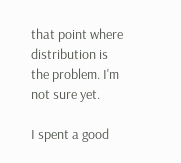that point where distribution is the problem. I'm not sure yet.

I spent a good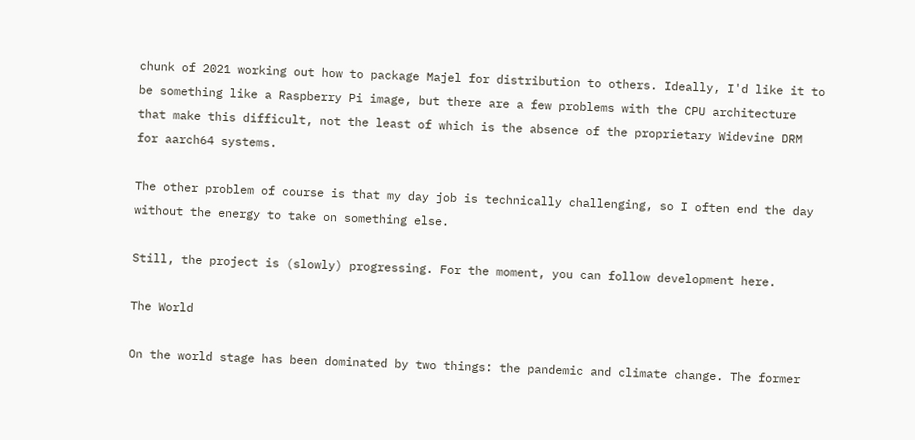chunk of 2021 working out how to package Majel for distribution to others. Ideally, I'd like it to be something like a Raspberry Pi image, but there are a few problems with the CPU architecture that make this difficult, not the least of which is the absence of the proprietary Widevine DRM for aarch64 systems.

The other problem of course is that my day job is technically challenging, so I often end the day without the energy to take on something else.

Still, the project is (slowly) progressing. For the moment, you can follow development here.

The World

On the world stage has been dominated by two things: the pandemic and climate change. The former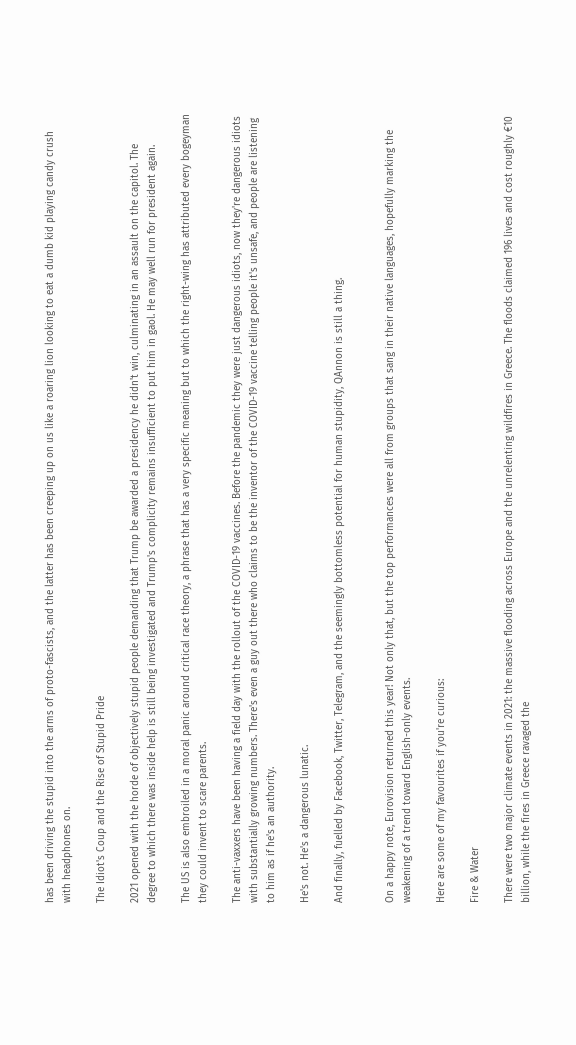has been driving the stupid into the arms of proto-fascists, and the latter has been creeping up on us like a roaring lion looking to eat a dumb kid playing candy crush with headphones on.

The Idiot's Coup and the Rise of Stupid Pride

2021 opened with the horde of objectively stupid people demanding that Trump be awarded a presidency he didn't win, culminating in an assault on the capitol. The degree to which there was inside help is still being investigated and Trump's complicity remains insufficient to put him in gaol. He may well run for president again.

The US is also embroiled in a moral panic around critical race theory, a phrase that has a very specific meaning but to which the right-wing has attributed every bogeyman they could invent to scare parents.

The anti-vaxxers have been having a field day with the rollout of the COVID-19 vaccines. Before the pandemic they were just dangerous idiots, now they're dangerous idiots with substantially growing numbers. There's even a guy out there who claims to be the inventor of the COVID-19 vaccine telling people it's unsafe, and people are listening to him as if he's an authority.

He's not. He's a dangerous lunatic.

And finally, fuelled by Facebook, Twitter, Telegram, and the seemingly bottomless potential for human stupidity, QAnnon is still a thing.


On a happy note, Eurovision returned this year! Not only that, but the top performances were all from groups that sang in their native languages, hopefully marking the weakening of a trend toward English-only events.

Here are some of my favourites if you're curious:

Fire & Water

There were two major climate events in 2021: the massive flooding across Europe and the unrelenting wildfires in Greece. The floods claimed 196 lives and cost roughly €10 billion, while the fires in Greece ravaged the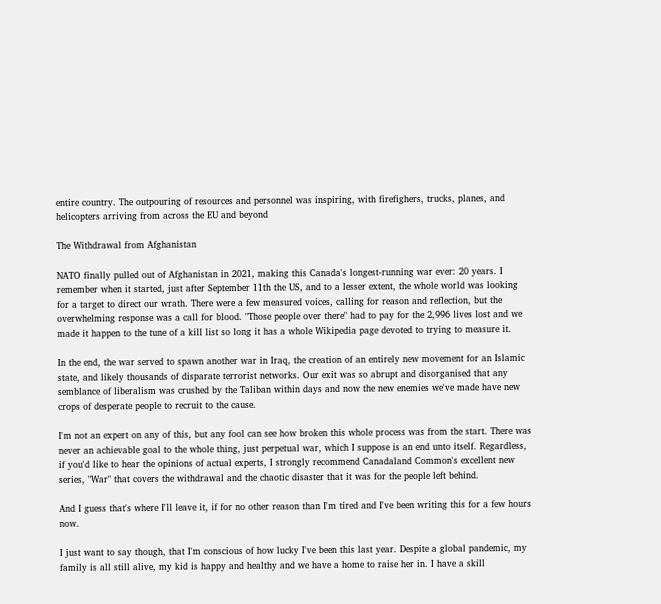entire country. The outpouring of resources and personnel was inspiring, with firefighers, trucks, planes, and helicopters arriving from across the EU and beyond

The Withdrawal from Afghanistan

NATO finally pulled out of Afghanistan in 2021, making this Canada's longest-running war ever: 20 years. I remember when it started, just after September 11th the US, and to a lesser extent, the whole world was looking for a target to direct our wrath. There were a few measured voices, calling for reason and reflection, but the overwhelming response was a call for blood. "Those people over there" had to pay for the 2,996 lives lost and we made it happen to the tune of a kill list so long it has a whole Wikipedia page devoted to trying to measure it.

In the end, the war served to spawn another war in Iraq, the creation of an entirely new movement for an Islamic state, and likely thousands of disparate terrorist networks. Our exit was so abrupt and disorganised that any semblance of liberalism was crushed by the Taliban within days and now the new enemies we've made have new crops of desperate people to recruit to the cause.

I'm not an expert on any of this, but any fool can see how broken this whole process was from the start. There was never an achievable goal to the whole thing, just perpetual war, which I suppose is an end unto itself. Regardless, if you'd like to hear the opinions of actual experts, I strongly recommend Canadaland Common's excellent new series, "War" that covers the withdrawal and the chaotic disaster that it was for the people left behind.

And I guess that's where I'll leave it, if for no other reason than I'm tired and I've been writing this for a few hours now.

I just want to say though, that I'm conscious of how lucky I've been this last year. Despite a global pandemic, my family is all still alive, my kid is happy and healthy and we have a home to raise her in. I have a skill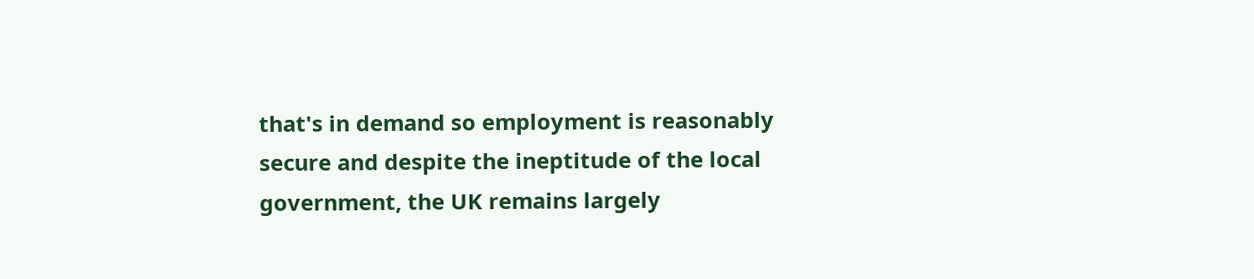that's in demand so employment is reasonably secure and despite the ineptitude of the local government, the UK remains largely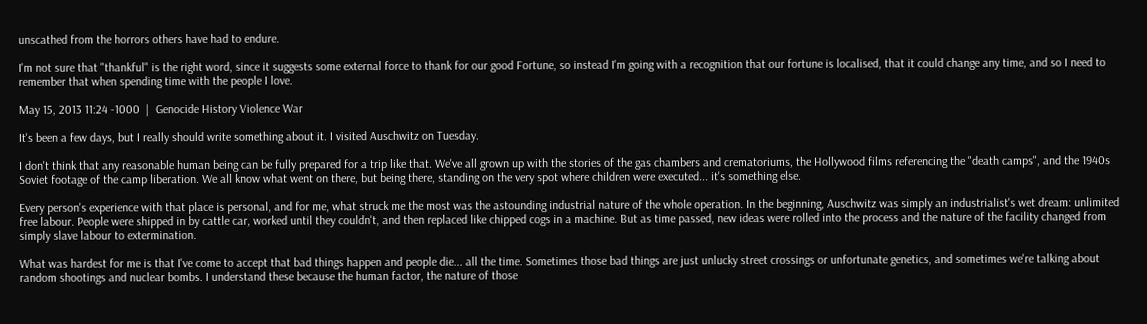unscathed from the horrors others have had to endure.

I'm not sure that "thankful" is the right word, since it suggests some external force to thank for our good Fortune, so instead I'm going with a recognition that our fortune is localised, that it could change any time, and so I need to remember that when spending time with the people I love.

May 15, 2013 11:24 -1000  |  Genocide History Violence War

It's been a few days, but I really should write something about it. I visited Auschwitz on Tuesday.

I don't think that any reasonable human being can be fully prepared for a trip like that. We've all grown up with the stories of the gas chambers and crematoriums, the Hollywood films referencing the "death camps", and the 1940s Soviet footage of the camp liberation. We all know what went on there, but being there, standing on the very spot where children were executed... it's something else.

Every person's experience with that place is personal, and for me, what struck me the most was the astounding industrial nature of the whole operation. In the beginning, Auschwitz was simply an industrialist's wet dream: unlimited free labour. People were shipped in by cattle car, worked until they couldn't, and then replaced like chipped cogs in a machine. But as time passed, new ideas were rolled into the process and the nature of the facility changed from simply slave labour to extermination.

What was hardest for me is that I've come to accept that bad things happen and people die... all the time. Sometimes those bad things are just unlucky street crossings or unfortunate genetics, and sometimes we're talking about random shootings and nuclear bombs. I understand these because the human factor, the nature of those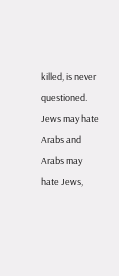killed, is never questioned. Jews may hate Arabs and Arabs may hate Jews,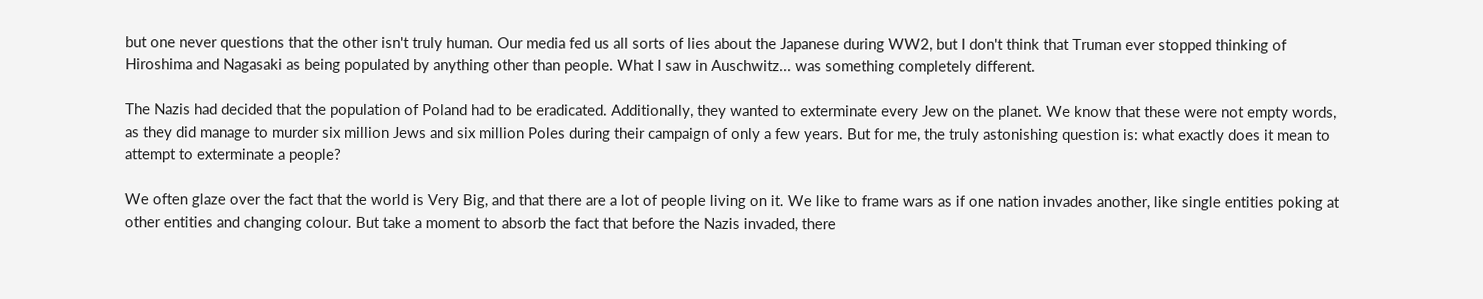but one never questions that the other isn't truly human. Our media fed us all sorts of lies about the Japanese during WW2, but I don't think that Truman ever stopped thinking of Hiroshima and Nagasaki as being populated by anything other than people. What I saw in Auschwitz... was something completely different.

The Nazis had decided that the population of Poland had to be eradicated. Additionally, they wanted to exterminate every Jew on the planet. We know that these were not empty words, as they did manage to murder six million Jews and six million Poles during their campaign of only a few years. But for me, the truly astonishing question is: what exactly does it mean to attempt to exterminate a people?

We often glaze over the fact that the world is Very Big, and that there are a lot of people living on it. We like to frame wars as if one nation invades another, like single entities poking at other entities and changing colour. But take a moment to absorb the fact that before the Nazis invaded, there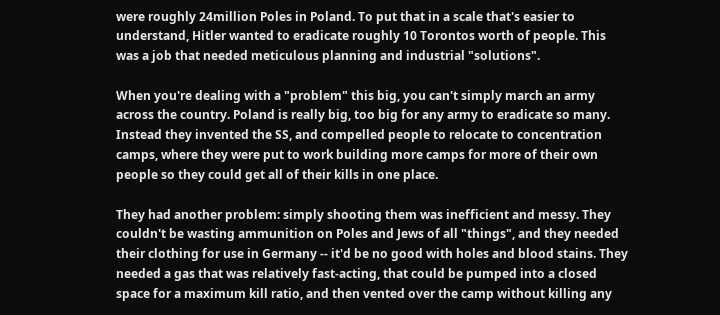were roughly 24million Poles in Poland. To put that in a scale that's easier to understand, Hitler wanted to eradicate roughly 10 Torontos worth of people. This was a job that needed meticulous planning and industrial "solutions".

When you're dealing with a "problem" this big, you can't simply march an army across the country. Poland is really big, too big for any army to eradicate so many. Instead they invented the SS, and compelled people to relocate to concentration camps, where they were put to work building more camps for more of their own people so they could get all of their kills in one place.

They had another problem: simply shooting them was inefficient and messy. They couldn't be wasting ammunition on Poles and Jews of all "things", and they needed their clothing for use in Germany -- it'd be no good with holes and blood stains. They needed a gas that was relatively fast-acting, that could be pumped into a closed space for a maximum kill ratio, and then vented over the camp without killing any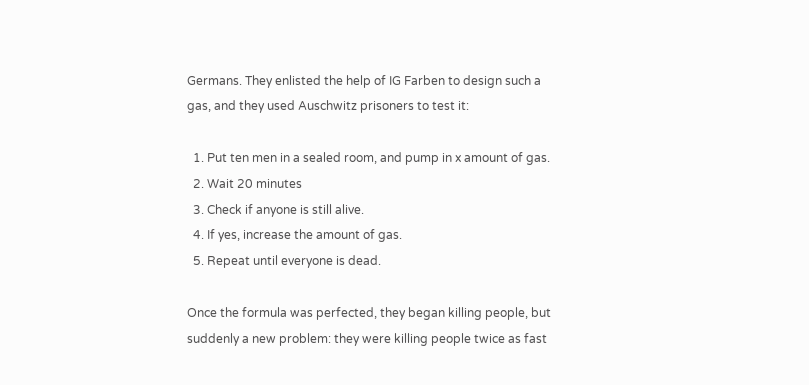Germans. They enlisted the help of IG Farben to design such a gas, and they used Auschwitz prisoners to test it:

  1. Put ten men in a sealed room, and pump in x amount of gas.
  2. Wait 20 minutes
  3. Check if anyone is still alive.
  4. If yes, increase the amount of gas.
  5. Repeat until everyone is dead.

Once the formula was perfected, they began killing people, but suddenly a new problem: they were killing people twice as fast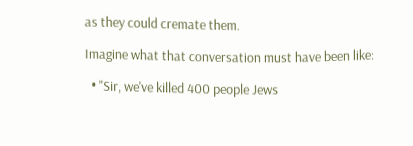as they could cremate them.

Imagine what that conversation must have been like:

  • "Sir, we've killed 400 people Jews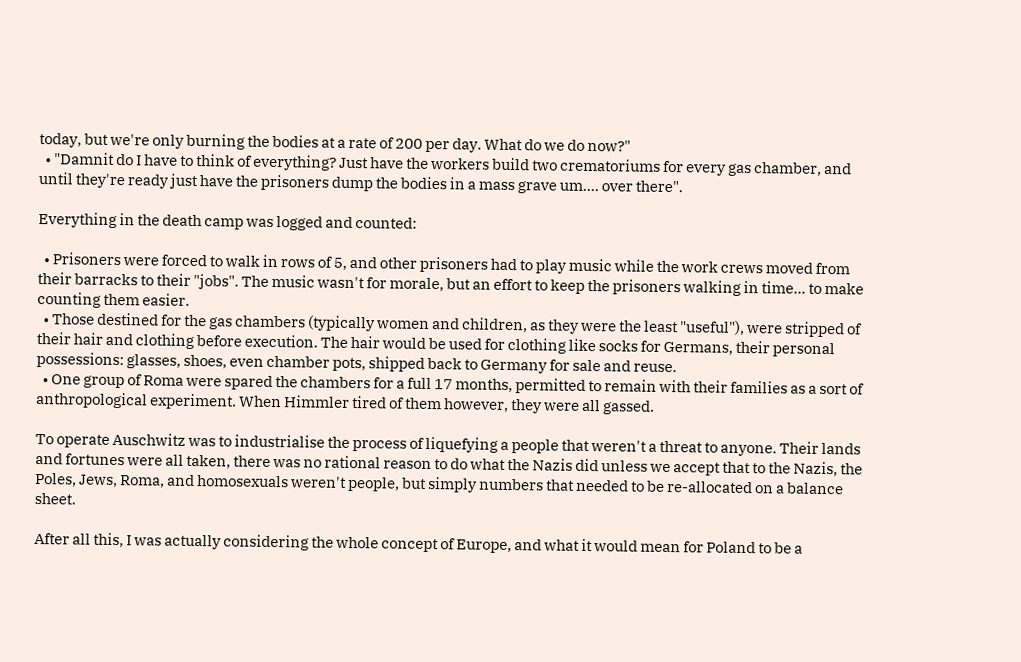today, but we're only burning the bodies at a rate of 200 per day. What do we do now?"
  • "Damnit do I have to think of everything? Just have the workers build two crematoriums for every gas chamber, and until they're ready just have the prisoners dump the bodies in a mass grave um.... over there".

Everything in the death camp was logged and counted:

  • Prisoners were forced to walk in rows of 5, and other prisoners had to play music while the work crews moved from their barracks to their "jobs". The music wasn't for morale, but an effort to keep the prisoners walking in time... to make counting them easier.
  • Those destined for the gas chambers (typically women and children, as they were the least "useful"), were stripped of their hair and clothing before execution. The hair would be used for clothing like socks for Germans, their personal possessions: glasses, shoes, even chamber pots, shipped back to Germany for sale and reuse.
  • One group of Roma were spared the chambers for a full 17 months, permitted to remain with their families as a sort of anthropological experiment. When Himmler tired of them however, they were all gassed.

To operate Auschwitz was to industrialise the process of liquefying a people that weren't a threat to anyone. Their lands and fortunes were all taken, there was no rational reason to do what the Nazis did unless we accept that to the Nazis, the Poles, Jews, Roma, and homosexuals weren't people, but simply numbers that needed to be re-allocated on a balance sheet.

After all this, I was actually considering the whole concept of Europe, and what it would mean for Poland to be a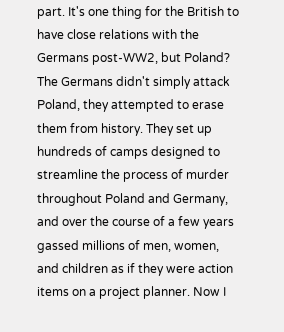part. It's one thing for the British to have close relations with the Germans post-WW2, but Poland? The Germans didn't simply attack Poland, they attempted to erase them from history. They set up hundreds of camps designed to streamline the process of murder throughout Poland and Germany, and over the course of a few years gassed millions of men, women, and children as if they were action items on a project planner. Now I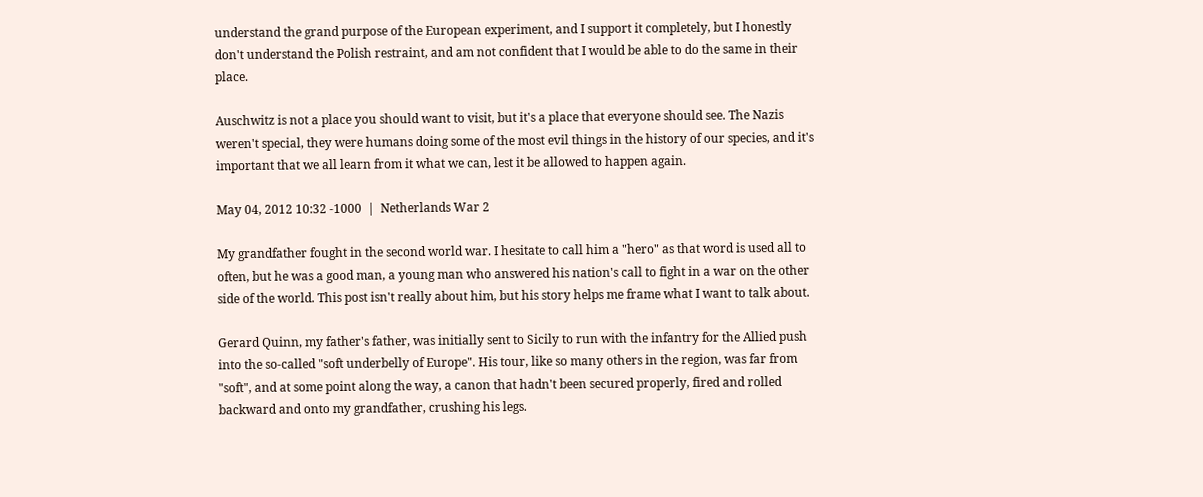understand the grand purpose of the European experiment, and I support it completely, but I honestly don't understand the Polish restraint, and am not confident that I would be able to do the same in their place.

Auschwitz is not a place you should want to visit, but it's a place that everyone should see. The Nazis weren't special, they were humans doing some of the most evil things in the history of our species, and it's important that we all learn from it what we can, lest it be allowed to happen again.

May 04, 2012 10:32 -1000  |  Netherlands War 2

My grandfather fought in the second world war. I hesitate to call him a "hero" as that word is used all to often, but he was a good man, a young man who answered his nation's call to fight in a war on the other side of the world. This post isn't really about him, but his story helps me frame what I want to talk about.

Gerard Quinn, my father's father, was initially sent to Sicily to run with the infantry for the Allied push into the so-called "soft underbelly of Europe". His tour, like so many others in the region, was far from "soft", and at some point along the way, a canon that hadn't been secured properly, fired and rolled backward and onto my grandfather, crushing his legs.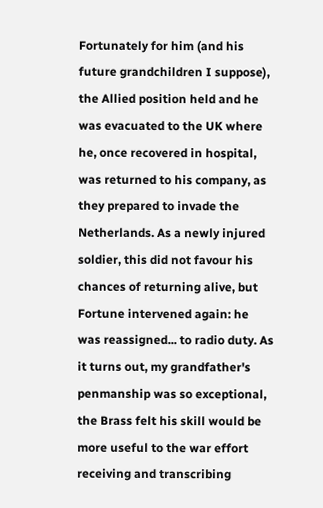Fortunately for him (and his future grandchildren I suppose), the Allied position held and he was evacuated to the UK where he, once recovered in hospital, was returned to his company, as they prepared to invade the Netherlands. As a newly injured soldier, this did not favour his chances of returning alive, but Fortune intervened again: he was reassigned... to radio duty. As it turns out, my grandfather's penmanship was so exceptional, the Brass felt his skill would be more useful to the war effort receiving and transcribing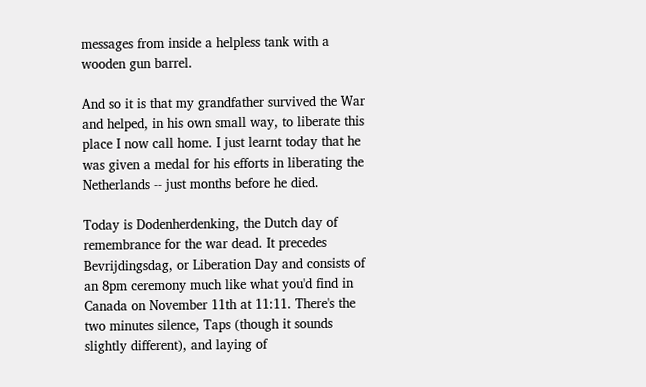messages from inside a helpless tank with a wooden gun barrel.

And so it is that my grandfather survived the War and helped, in his own small way, to liberate this place I now call home. I just learnt today that he was given a medal for his efforts in liberating the Netherlands -- just months before he died.

Today is Dodenherdenking, the Dutch day of remembrance for the war dead. It precedes Bevrijdingsdag, or Liberation Day and consists of an 8pm ceremony much like what you'd find in Canada on November 11th at 11:11. There's the two minutes silence, Taps (though it sounds slightly different), and laying of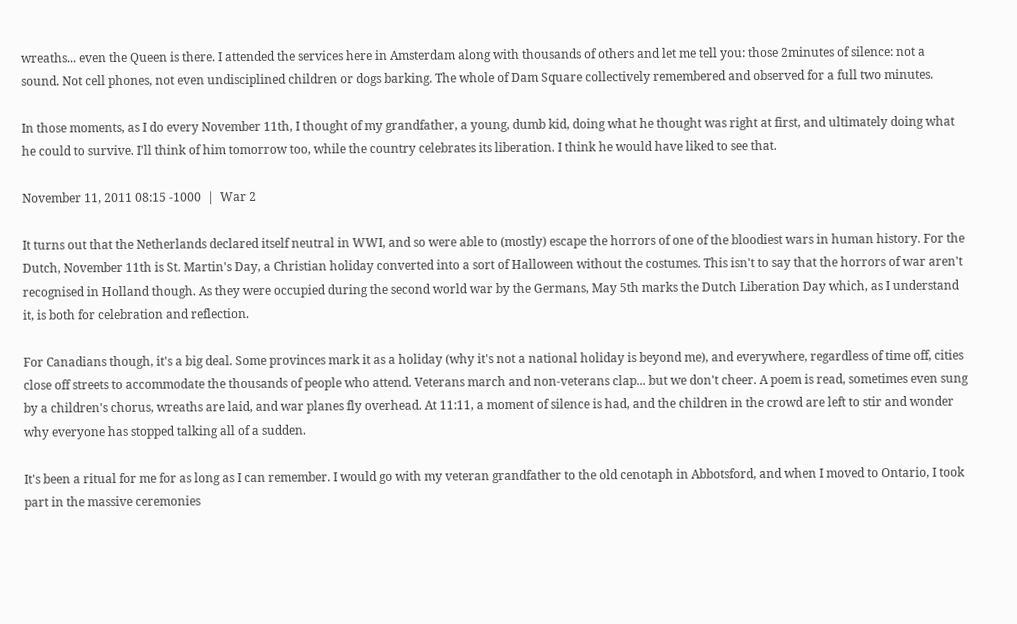wreaths... even the Queen is there. I attended the services here in Amsterdam along with thousands of others and let me tell you: those 2minutes of silence: not a sound. Not cell phones, not even undisciplined children or dogs barking. The whole of Dam Square collectively remembered and observed for a full two minutes.

In those moments, as I do every November 11th, I thought of my grandfather, a young, dumb kid, doing what he thought was right at first, and ultimately doing what he could to survive. I'll think of him tomorrow too, while the country celebrates its liberation. I think he would have liked to see that.

November 11, 2011 08:15 -1000  |  War 2

It turns out that the Netherlands declared itself neutral in WWI, and so were able to (mostly) escape the horrors of one of the bloodiest wars in human history. For the Dutch, November 11th is St. Martin's Day, a Christian holiday converted into a sort of Halloween without the costumes. This isn't to say that the horrors of war aren't recognised in Holland though. As they were occupied during the second world war by the Germans, May 5th marks the Dutch Liberation Day which, as I understand it, is both for celebration and reflection.

For Canadians though, it's a big deal. Some provinces mark it as a holiday (why it's not a national holiday is beyond me), and everywhere, regardless of time off, cities close off streets to accommodate the thousands of people who attend. Veterans march and non-veterans clap... but we don't cheer. A poem is read, sometimes even sung by a children's chorus, wreaths are laid, and war planes fly overhead. At 11:11, a moment of silence is had, and the children in the crowd are left to stir and wonder why everyone has stopped talking all of a sudden.

It's been a ritual for me for as long as I can remember. I would go with my veteran grandfather to the old cenotaph in Abbotsford, and when I moved to Ontario, I took part in the massive ceremonies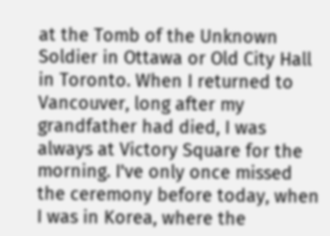at the Tomb of the Unknown Soldier in Ottawa or Old City Hall in Toronto. When I returned to Vancouver, long after my grandfather had died, I was always at Victory Square for the morning. I've only once missed the ceremony before today, when I was in Korea, where the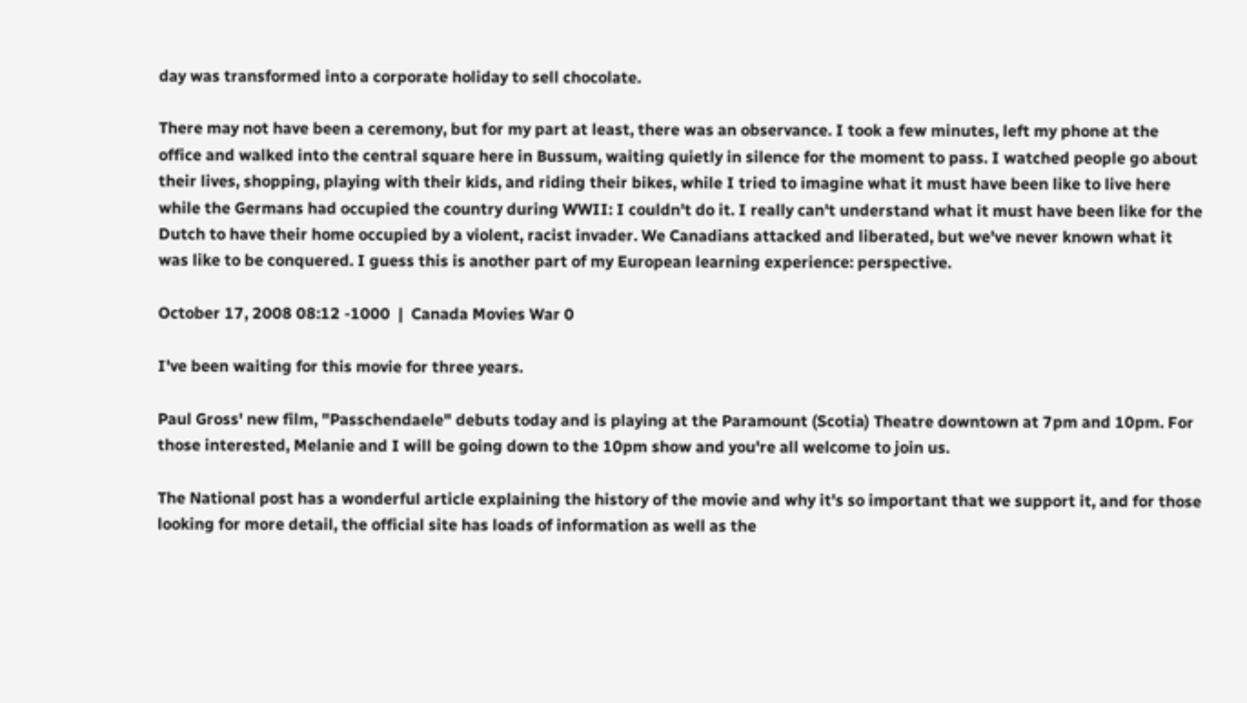day was transformed into a corporate holiday to sell chocolate.

There may not have been a ceremony, but for my part at least, there was an observance. I took a few minutes, left my phone at the office and walked into the central square here in Bussum, waiting quietly in silence for the moment to pass. I watched people go about their lives, shopping, playing with their kids, and riding their bikes, while I tried to imagine what it must have been like to live here while the Germans had occupied the country during WWII: I couldn't do it. I really can't understand what it must have been like for the Dutch to have their home occupied by a violent, racist invader. We Canadians attacked and liberated, but we've never known what it was like to be conquered. I guess this is another part of my European learning experience: perspective.

October 17, 2008 08:12 -1000  |  Canada Movies War 0

I've been waiting for this movie for three years.

Paul Gross' new film, "Passchendaele" debuts today and is playing at the Paramount (Scotia) Theatre downtown at 7pm and 10pm. For those interested, Melanie and I will be going down to the 10pm show and you're all welcome to join us.

The National post has a wonderful article explaining the history of the movie and why it's so important that we support it, and for those looking for more detail, the official site has loads of information as well as the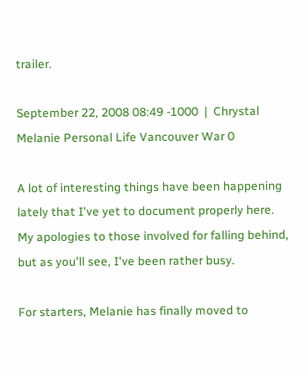trailer.

September 22, 2008 08:49 -1000  |  Chrystal Melanie Personal Life Vancouver War 0

A lot of interesting things have been happening lately that I've yet to document properly here. My apologies to those involved for falling behind, but as you'll see, I've been rather busy.

For starters, Melanie has finally moved to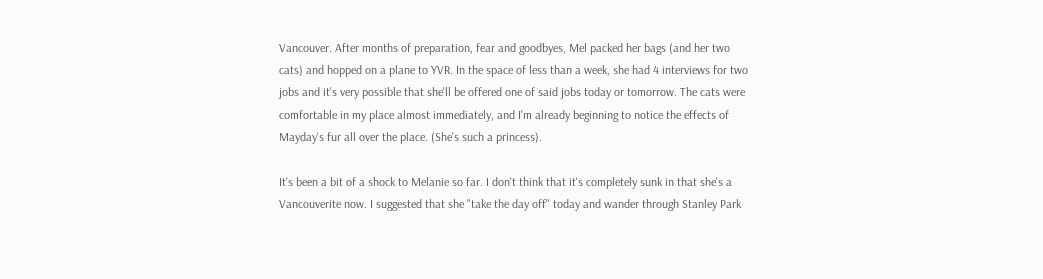Vancouver. After months of preparation, fear and goodbyes, Mel packed her bags (and her two cats) and hopped on a plane to YVR. In the space of less than a week, she had 4 interviews for two jobs and it's very possible that she'll be offered one of said jobs today or tomorrow. The cats were comfortable in my place almost immediately, and I'm already beginning to notice the effects of Mayday's fur all over the place. (She's such a princess).

It's been a bit of a shock to Melanie so far. I don't think that it's completely sunk in that she's a Vancouverite now. I suggested that she "take the day off" today and wander through Stanley Park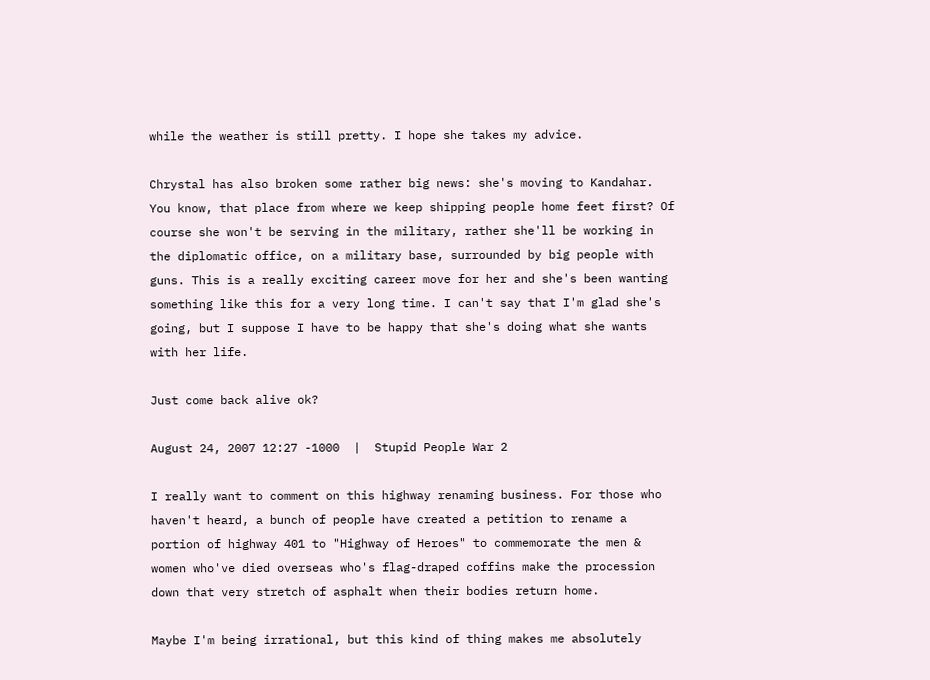while the weather is still pretty. I hope she takes my advice.

Chrystal has also broken some rather big news: she's moving to Kandahar. You know, that place from where we keep shipping people home feet first? Of course she won't be serving in the military, rather she'll be working in the diplomatic office, on a military base, surrounded by big people with guns. This is a really exciting career move for her and she's been wanting something like this for a very long time. I can't say that I'm glad she's going, but I suppose I have to be happy that she's doing what she wants with her life.

Just come back alive ok?

August 24, 2007 12:27 -1000  |  Stupid People War 2

I really want to comment on this highway renaming business. For those who haven't heard, a bunch of people have created a petition to rename a portion of highway 401 to "Highway of Heroes" to commemorate the men & women who've died overseas who's flag-draped coffins make the procession down that very stretch of asphalt when their bodies return home.

Maybe I'm being irrational, but this kind of thing makes me absolutely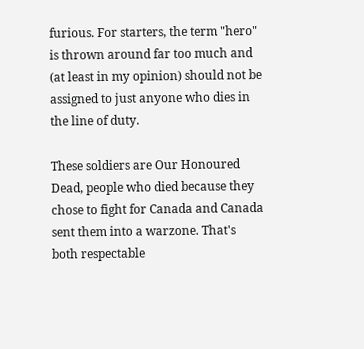furious. For starters, the term "hero" is thrown around far too much and (at least in my opinion) should not be assigned to just anyone who dies in the line of duty.

These soldiers are Our Honoured Dead, people who died because they chose to fight for Canada and Canada sent them into a warzone. That's both respectable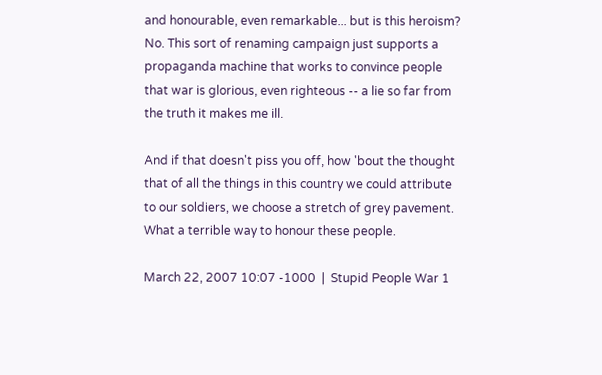and honourable, even remarkable... but is this heroism? No. This sort of renaming campaign just supports a propaganda machine that works to convince people that war is glorious, even righteous -- a lie so far from the truth it makes me ill.

And if that doesn't piss you off, how 'bout the thought that of all the things in this country we could attribute to our soldiers, we choose a stretch of grey pavement. What a terrible way to honour these people.

March 22, 2007 10:07 -1000  |  Stupid People War 1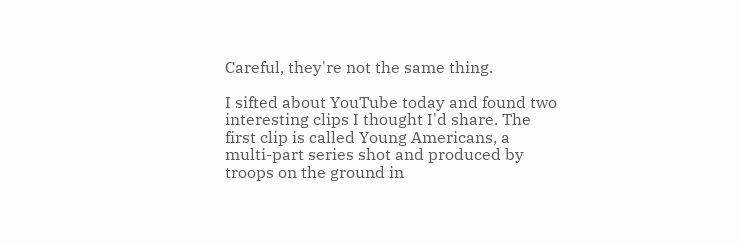Careful, they're not the same thing.

I sifted about YouTube today and found two interesting clips I thought I'd share. The first clip is called Young Americans, a multi-part series shot and produced by troops on the ground in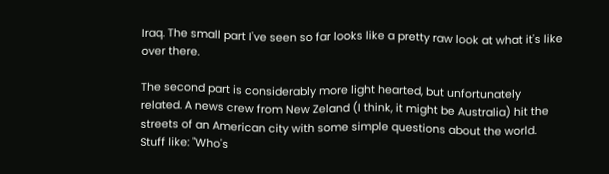Iraq. The small part I've seen so far looks like a pretty raw look at what it's like over there.

The second part is considerably more light hearted, but unfortunately related. A news crew from New Zeland (I think, it might be Australia) hit the streets of an American city with some simple questions about the world. Stuff like: "Who's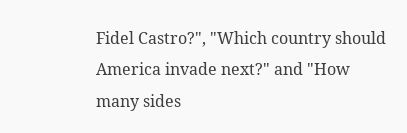Fidel Castro?", "Which country should America invade next?" and "How many sides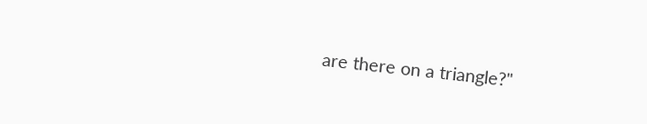are there on a triangle?"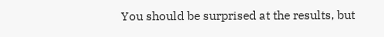You should be surprised at the results, but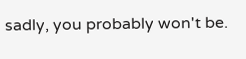sadly, you probably won't be.